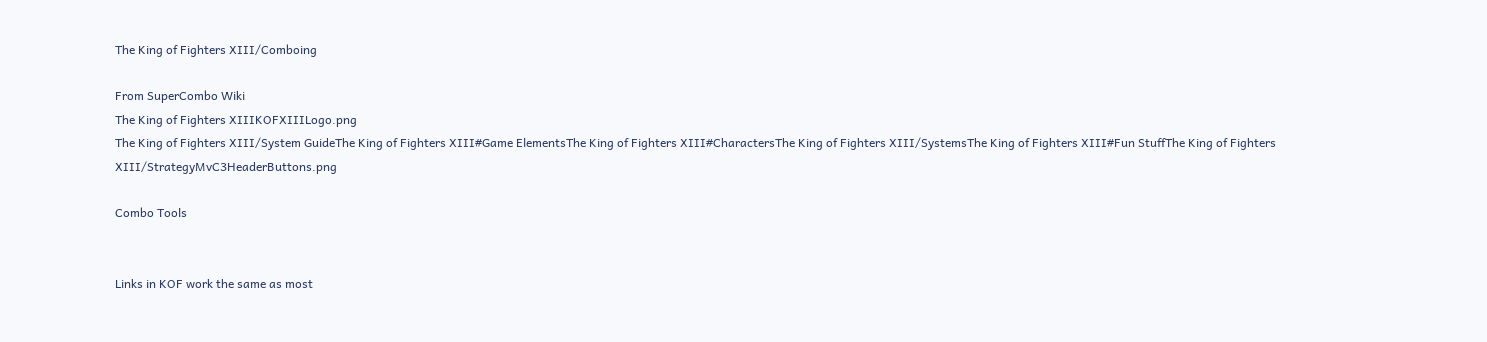The King of Fighters XIII/Comboing

From SuperCombo Wiki
The King of Fighters XIIIKOFXIIILogo.png
The King of Fighters XIII/System GuideThe King of Fighters XIII#Game ElementsThe King of Fighters XIII#CharactersThe King of Fighters XIII/SystemsThe King of Fighters XIII#Fun StuffThe King of Fighters XIII/StrategyMvC3HeaderButtons.png

Combo Tools


Links in KOF work the same as most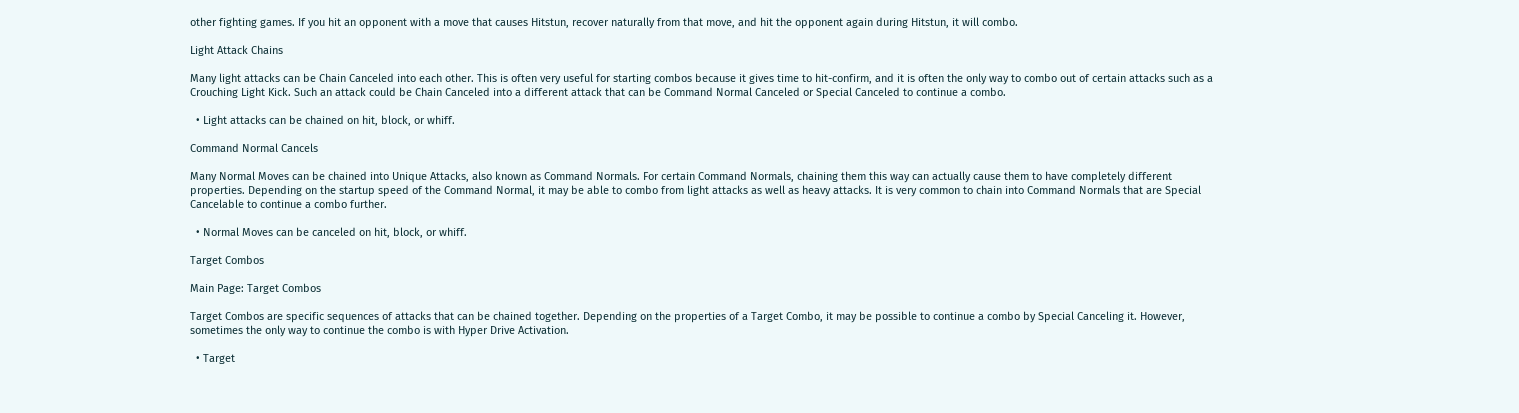other fighting games. If you hit an opponent with a move that causes Hitstun, recover naturally from that move, and hit the opponent again during Hitstun, it will combo.

Light Attack Chains

Many light attacks can be Chain Canceled into each other. This is often very useful for starting combos because it gives time to hit-confirm, and it is often the only way to combo out of certain attacks such as a Crouching Light Kick. Such an attack could be Chain Canceled into a different attack that can be Command Normal Canceled or Special Canceled to continue a combo.

  • Light attacks can be chained on hit, block, or whiff.

Command Normal Cancels

Many Normal Moves can be chained into Unique Attacks, also known as Command Normals. For certain Command Normals, chaining them this way can actually cause them to have completely different properties. Depending on the startup speed of the Command Normal, it may be able to combo from light attacks as well as heavy attacks. It is very common to chain into Command Normals that are Special Cancelable to continue a combo further.

  • Normal Moves can be canceled on hit, block, or whiff.

Target Combos

Main Page: Target Combos

Target Combos are specific sequences of attacks that can be chained together. Depending on the properties of a Target Combo, it may be possible to continue a combo by Special Canceling it. However, sometimes the only way to continue the combo is with Hyper Drive Activation.

  • Target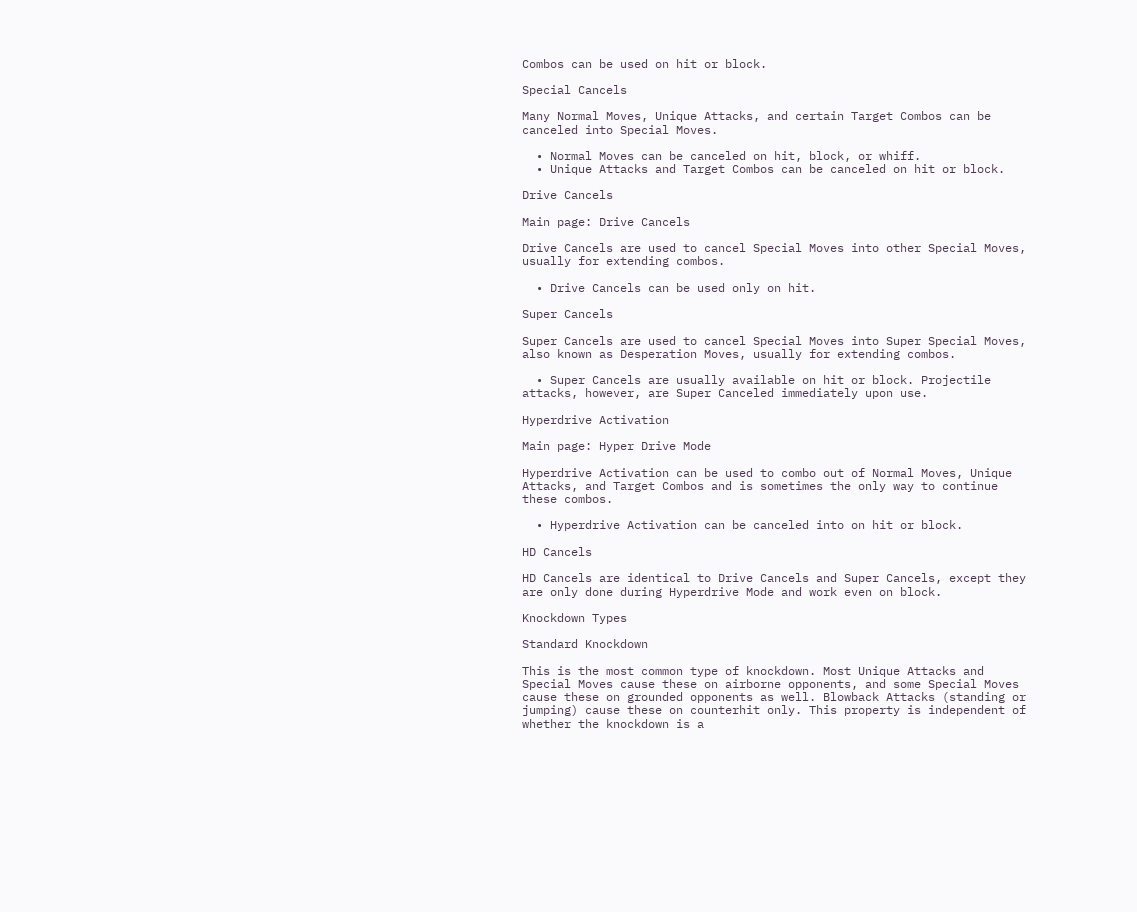Combos can be used on hit or block.

Special Cancels

Many Normal Moves, Unique Attacks, and certain Target Combos can be canceled into Special Moves.

  • Normal Moves can be canceled on hit, block, or whiff.
  • Unique Attacks and Target Combos can be canceled on hit or block.

Drive Cancels

Main page: Drive Cancels

Drive Cancels are used to cancel Special Moves into other Special Moves, usually for extending combos.

  • Drive Cancels can be used only on hit.

Super Cancels

Super Cancels are used to cancel Special Moves into Super Special Moves, also known as Desperation Moves, usually for extending combos.

  • Super Cancels are usually available on hit or block. Projectile attacks, however, are Super Canceled immediately upon use.

Hyperdrive Activation

Main page: Hyper Drive Mode

Hyperdrive Activation can be used to combo out of Normal Moves, Unique Attacks, and Target Combos and is sometimes the only way to continue these combos.

  • Hyperdrive Activation can be canceled into on hit or block.

HD Cancels

HD Cancels are identical to Drive Cancels and Super Cancels, except they are only done during Hyperdrive Mode and work even on block.

Knockdown Types

Standard Knockdown

This is the most common type of knockdown. Most Unique Attacks and Special Moves cause these on airborne opponents, and some Special Moves cause these on grounded opponents as well. Blowback Attacks (standing or jumping) cause these on counterhit only. This property is independent of whether the knockdown is a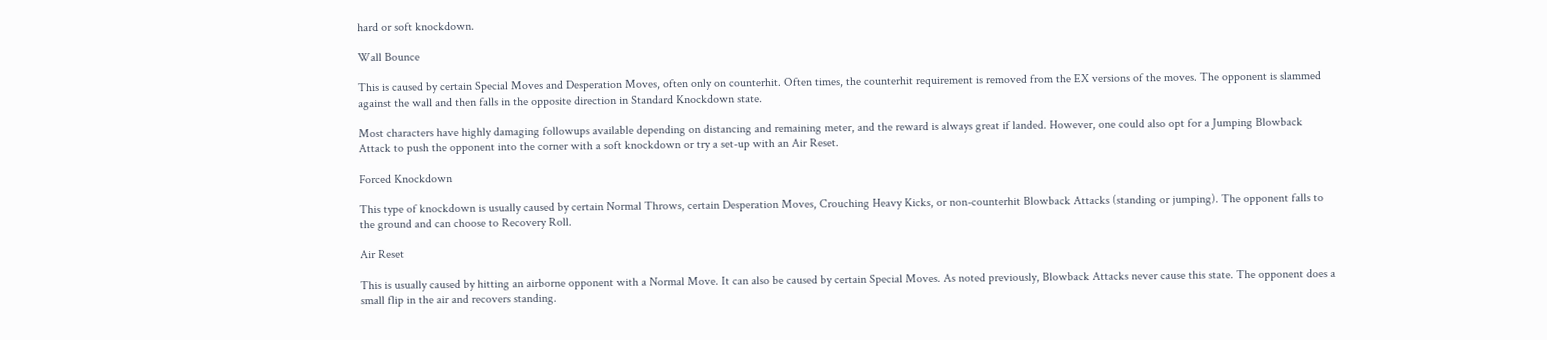hard or soft knockdown.

Wall Bounce

This is caused by certain Special Moves and Desperation Moves, often only on counterhit. Often times, the counterhit requirement is removed from the EX versions of the moves. The opponent is slammed against the wall and then falls in the opposite direction in Standard Knockdown state.

Most characters have highly damaging followups available depending on distancing and remaining meter, and the reward is always great if landed. However, one could also opt for a Jumping Blowback Attack to push the opponent into the corner with a soft knockdown or try a set-up with an Air Reset.

Forced Knockdown

This type of knockdown is usually caused by certain Normal Throws, certain Desperation Moves, Crouching Heavy Kicks, or non-counterhit Blowback Attacks (standing or jumping). The opponent falls to the ground and can choose to Recovery Roll.

Air Reset

This is usually caused by hitting an airborne opponent with a Normal Move. It can also be caused by certain Special Moves. As noted previously, Blowback Attacks never cause this state. The opponent does a small flip in the air and recovers standing.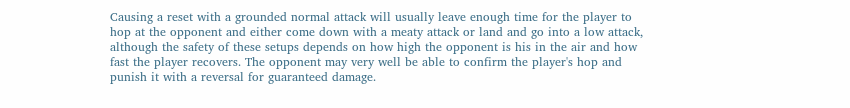Causing a reset with a grounded normal attack will usually leave enough time for the player to hop at the opponent and either come down with a meaty attack or land and go into a low attack, although the safety of these setups depends on how high the opponent is his in the air and how fast the player recovers. The opponent may very well be able to confirm the player's hop and punish it with a reversal for guaranteed damage.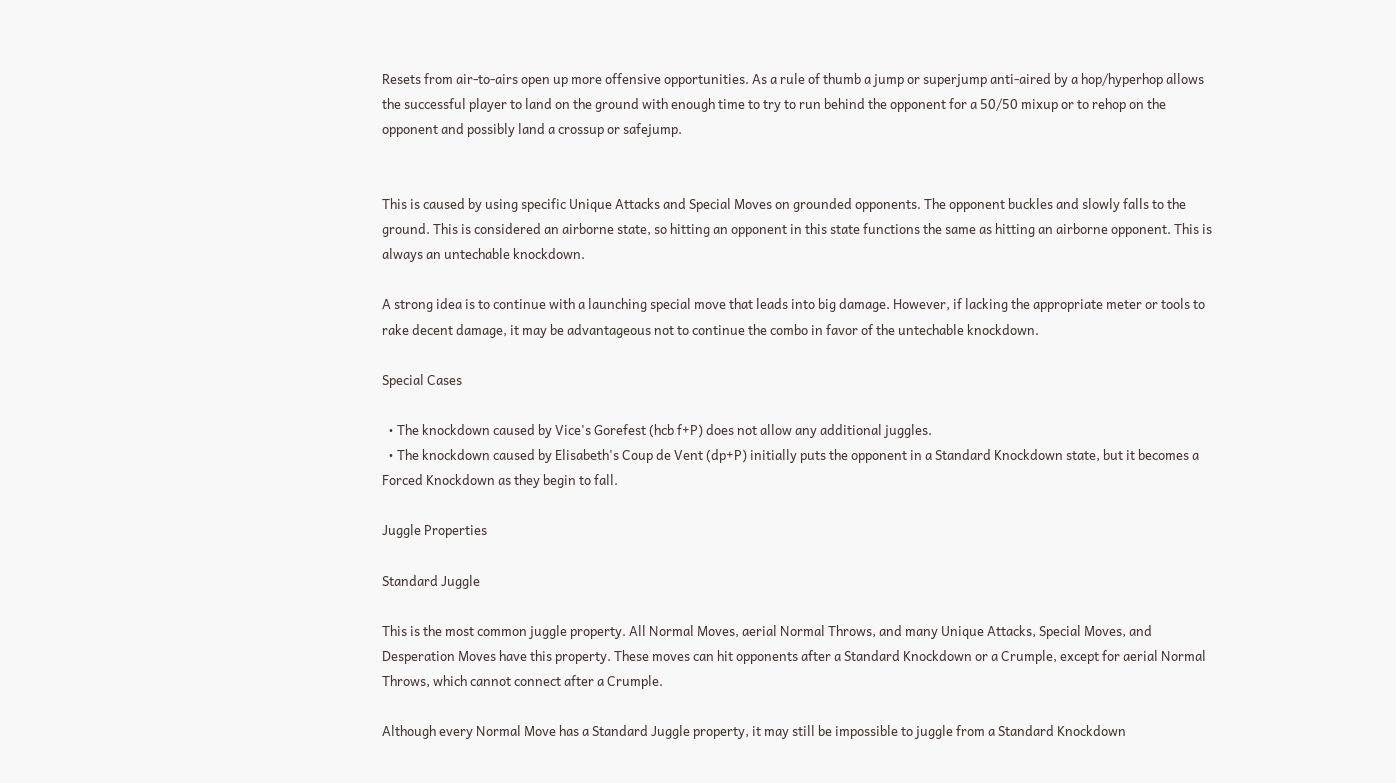Resets from air-to-airs open up more offensive opportunities. As a rule of thumb a jump or superjump anti-aired by a hop/hyperhop allows the successful player to land on the ground with enough time to try to run behind the opponent for a 50/50 mixup or to rehop on the opponent and possibly land a crossup or safejump.


This is caused by using specific Unique Attacks and Special Moves on grounded opponents. The opponent buckles and slowly falls to the ground. This is considered an airborne state, so hitting an opponent in this state functions the same as hitting an airborne opponent. This is always an untechable knockdown.

A strong idea is to continue with a launching special move that leads into big damage. However, if lacking the appropriate meter or tools to rake decent damage, it may be advantageous not to continue the combo in favor of the untechable knockdown.

Special Cases

  • The knockdown caused by Vice's Gorefest (hcb f+P) does not allow any additional juggles.
  • The knockdown caused by Elisabeth's Coup de Vent (dp+P) initially puts the opponent in a Standard Knockdown state, but it becomes a Forced Knockdown as they begin to fall.

Juggle Properties

Standard Juggle

This is the most common juggle property. All Normal Moves, aerial Normal Throws, and many Unique Attacks, Special Moves, and Desperation Moves have this property. These moves can hit opponents after a Standard Knockdown or a Crumple, except for aerial Normal Throws, which cannot connect after a Crumple.

Although every Normal Move has a Standard Juggle property, it may still be impossible to juggle from a Standard Knockdown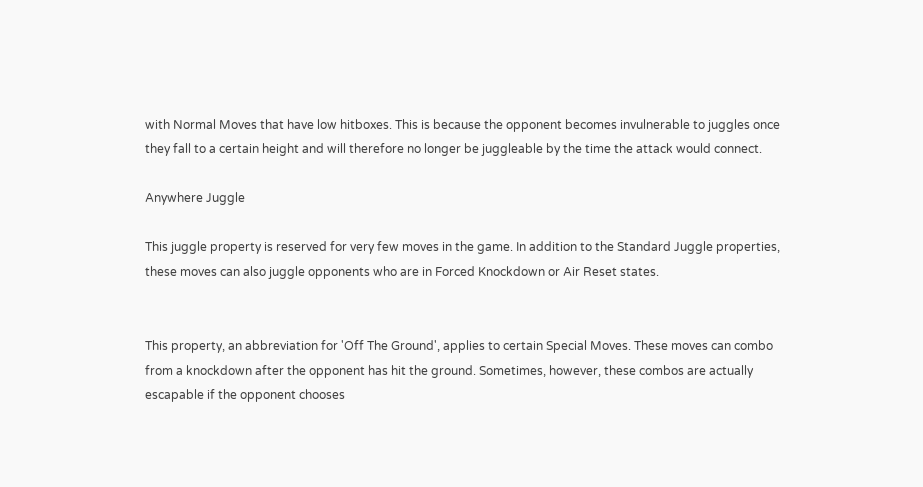with Normal Moves that have low hitboxes. This is because the opponent becomes invulnerable to juggles once they fall to a certain height and will therefore no longer be juggleable by the time the attack would connect.

Anywhere Juggle

This juggle property is reserved for very few moves in the game. In addition to the Standard Juggle properties, these moves can also juggle opponents who are in Forced Knockdown or Air Reset states.


This property, an abbreviation for 'Off The Ground', applies to certain Special Moves. These moves can combo from a knockdown after the opponent has hit the ground. Sometimes, however, these combos are actually escapable if the opponent chooses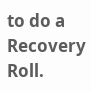to do a Recovery Roll.